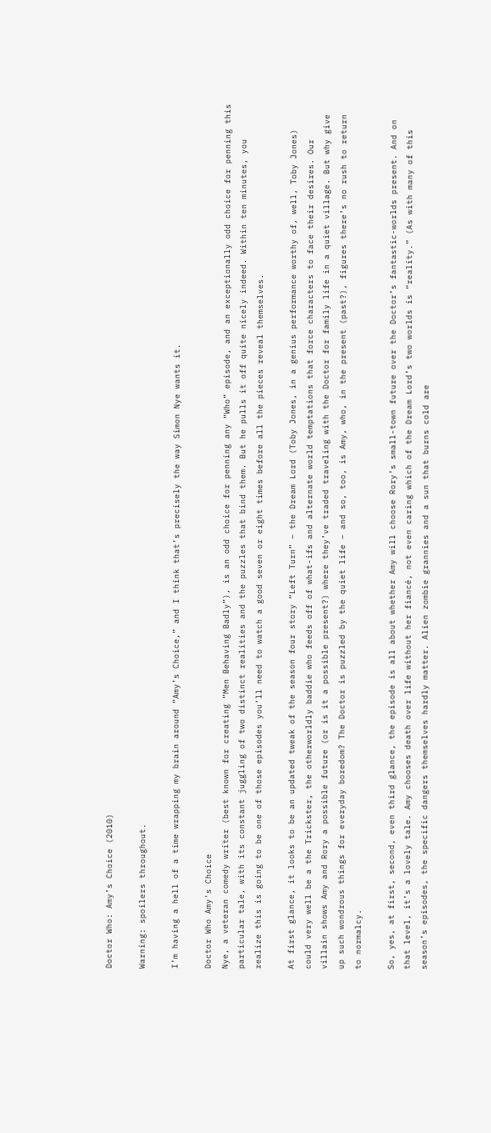Doctor Who: Amy’s Choice (2010)

Warning: spoilers throughout.

I’m having a hell of a time wrapping my brain around “Amy’s Choice,” and I think that’s precisely the way Simon Nye wants it.

Doctor Who Amy's Choice
Nye, a veteran comedy writer (best known for creating “Men Behaving Badly”), is an odd choice for penning any “Who” episode, and an exceptionally odd choice for penning this particular tale, with its constant juggling of two distinct realities and the puzzles that bind them. But he pulls it off quite nicely indeed. Within ten minutes, you realize this is going to be one of those episodes you’ll need to watch a good seven or eight times before all the pieces reveal themselves.

At first glance, it looks to be an updated tweak of the season four story “Left Turn” – the Dream Lord (Toby Jones, in a genius performance worthy of, well, Toby Jones) could very well be a the Trickster, the otherworldly baddie who feeds off of what-ifs and alternate world temptations that force characters to face their desires. Our villain shows Amy and Rory a possible future (or is it a possible present?) where they’ve traded traveling with the Doctor for family life in a quiet village. But why give up such wondrous things for everyday boredom? The Doctor is puzzled by the quiet life – and so, too, is Amy, who, in the present (past?), figures there’s no rush to return to normalcy.

So, yes, at first, second, even third glance, the episode is all about whether Amy will choose Rory’s small-town future over the Doctor’s fantastic-worlds present. And on that level, it’s a lovely tale. Amy chooses death over life without her fiancé, not even caring which of the Dream Lord’s two worlds is “reality.” (As with many of this season’s episodes, the specific dangers themselves hardly matter. Alien zombie grannies and a sun that burns cold are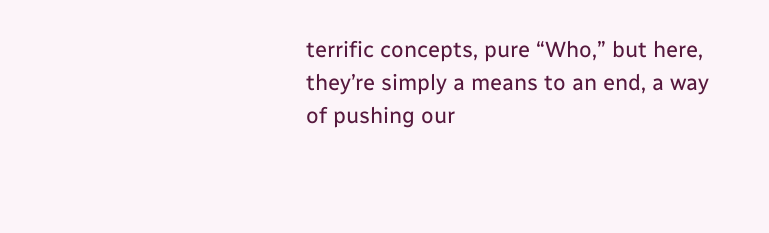terrific concepts, pure “Who,” but here, they’re simply a means to an end, a way of pushing our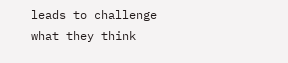leads to challenge what they think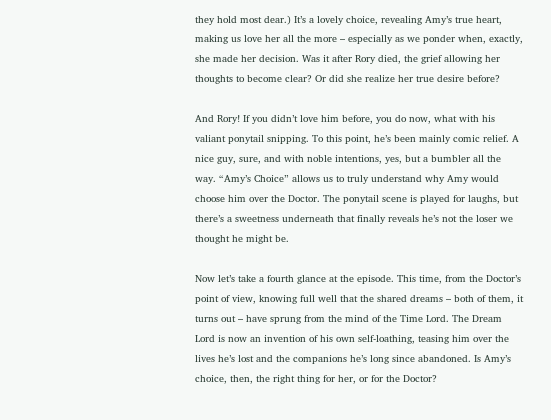they hold most dear.) It’s a lovely choice, revealing Amy’s true heart, making us love her all the more – especially as we ponder when, exactly, she made her decision. Was it after Rory died, the grief allowing her thoughts to become clear? Or did she realize her true desire before?

And Rory! If you didn’t love him before, you do now, what with his valiant ponytail snipping. To this point, he’s been mainly comic relief. A nice guy, sure, and with noble intentions, yes, but a bumbler all the way. “Amy’s Choice” allows us to truly understand why Amy would choose him over the Doctor. The ponytail scene is played for laughs, but there’s a sweetness underneath that finally reveals he’s not the loser we thought he might be.

Now let’s take a fourth glance at the episode. This time, from the Doctor’s point of view, knowing full well that the shared dreams – both of them, it turns out – have sprung from the mind of the Time Lord. The Dream Lord is now an invention of his own self-loathing, teasing him over the lives he’s lost and the companions he’s long since abandoned. Is Amy’s choice, then, the right thing for her, or for the Doctor?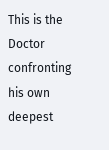This is the Doctor confronting his own deepest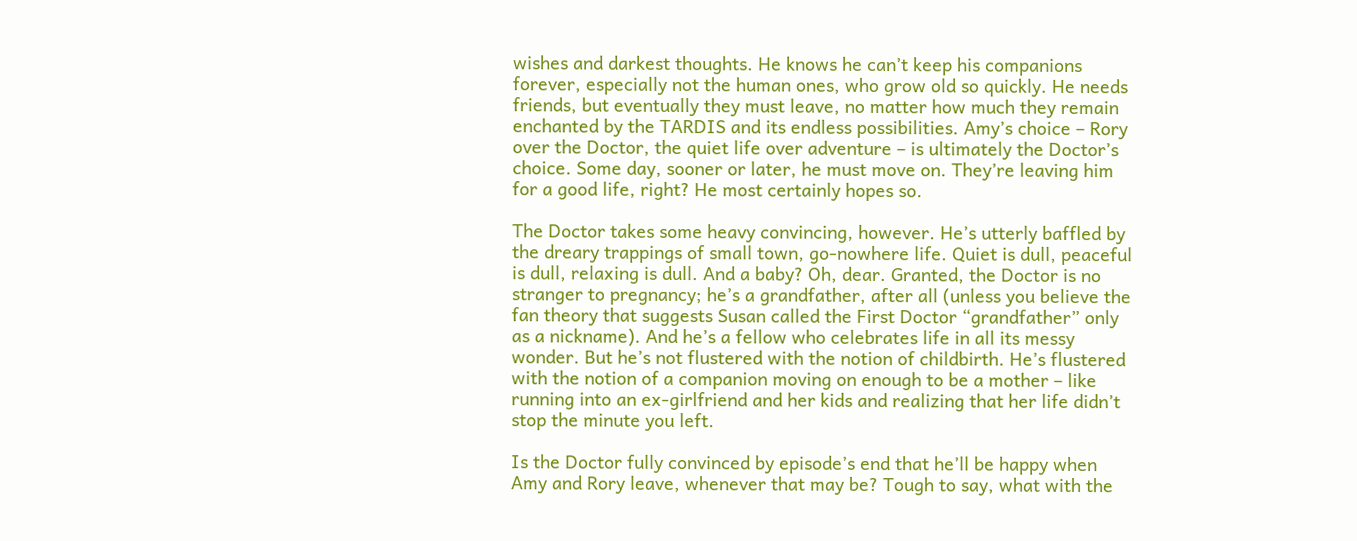wishes and darkest thoughts. He knows he can’t keep his companions forever, especially not the human ones, who grow old so quickly. He needs friends, but eventually they must leave, no matter how much they remain enchanted by the TARDIS and its endless possibilities. Amy’s choice – Rory over the Doctor, the quiet life over adventure – is ultimately the Doctor’s choice. Some day, sooner or later, he must move on. They’re leaving him for a good life, right? He most certainly hopes so.

The Doctor takes some heavy convincing, however. He’s utterly baffled by the dreary trappings of small town, go-nowhere life. Quiet is dull, peaceful is dull, relaxing is dull. And a baby? Oh, dear. Granted, the Doctor is no stranger to pregnancy; he’s a grandfather, after all (unless you believe the fan theory that suggests Susan called the First Doctor “grandfather” only as a nickname). And he’s a fellow who celebrates life in all its messy wonder. But he’s not flustered with the notion of childbirth. He’s flustered with the notion of a companion moving on enough to be a mother – like running into an ex-girlfriend and her kids and realizing that her life didn’t stop the minute you left.

Is the Doctor fully convinced by episode’s end that he’ll be happy when Amy and Rory leave, whenever that may be? Tough to say, what with the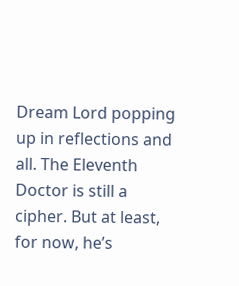Dream Lord popping up in reflections and all. The Eleventh Doctor is still a cipher. But at least, for now, he’s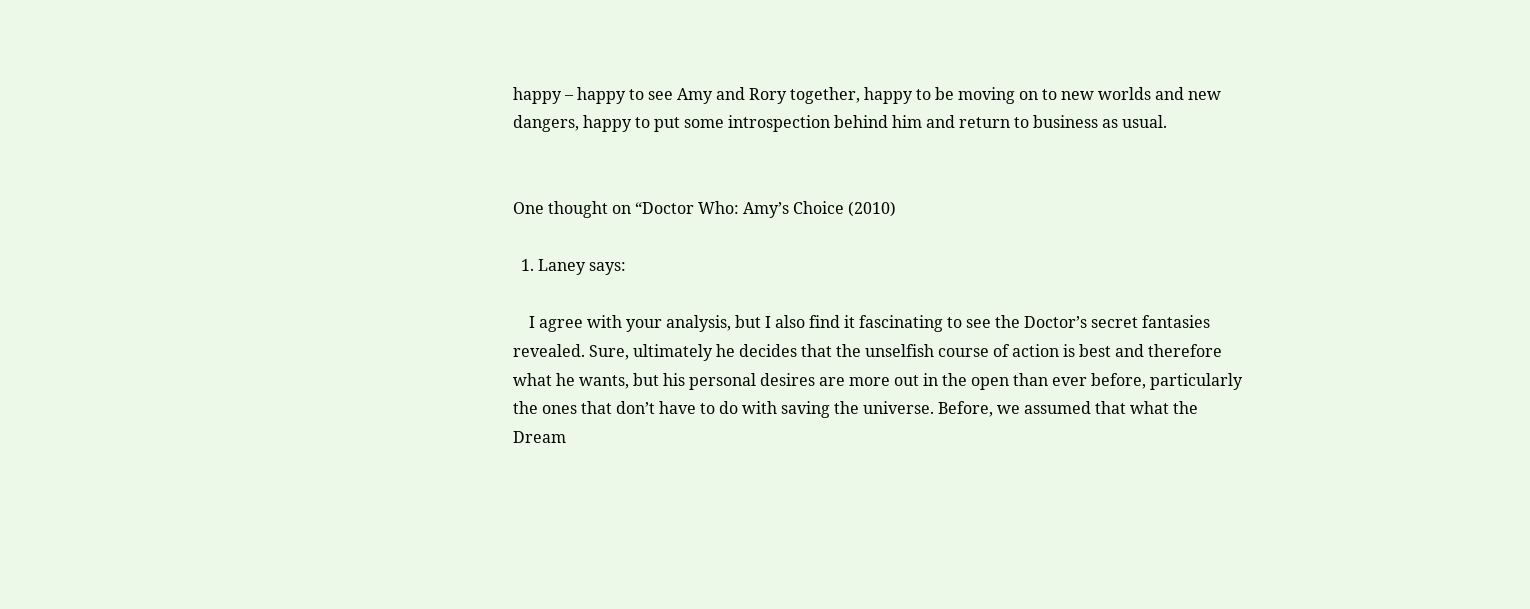happy – happy to see Amy and Rory together, happy to be moving on to new worlds and new dangers, happy to put some introspection behind him and return to business as usual.


One thought on “Doctor Who: Amy’s Choice (2010)

  1. Laney says:

    I agree with your analysis, but I also find it fascinating to see the Doctor’s secret fantasies revealed. Sure, ultimately he decides that the unselfish course of action is best and therefore what he wants, but his personal desires are more out in the open than ever before, particularly the ones that don’t have to do with saving the universe. Before, we assumed that what the Dream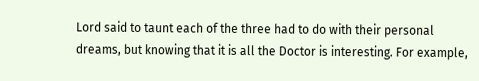Lord said to taunt each of the three had to do with their personal dreams, but knowing that it is all the Doctor is interesting. For example,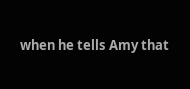when he tells Amy that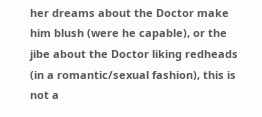her dreams about the Doctor make him blush (were he capable), or the jibe about the Doctor liking redheads (in a romantic/sexual fashion), this is not a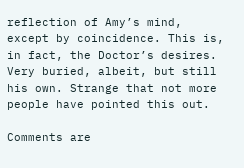reflection of Amy’s mind, except by coincidence. This is, in fact, the Doctor’s desires. Very buried, albeit, but still his own. Strange that not more people have pointed this out.

Comments are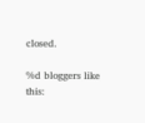closed.

%d bloggers like this: